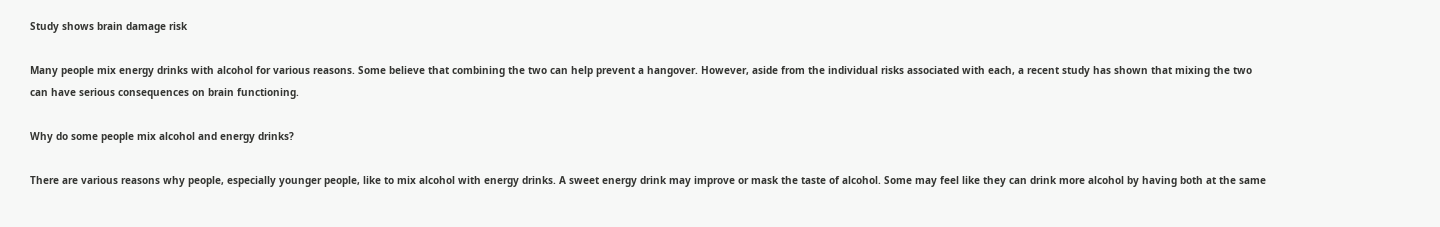Study shows brain damage risk

Many people mix energy drinks with alcohol for various reasons. Some believe that combining the two can help prevent a hangover. However, aside from the individual risks associated with each, a recent study has shown that mixing the two can have serious consequences on brain functioning.

Why do some people mix alcohol and energy drinks?

There are various reasons why people, especially younger people, like to mix alcohol with energy drinks. A sweet energy drink may improve or mask the taste of alcohol. Some may feel like they can drink more alcohol by having both at the same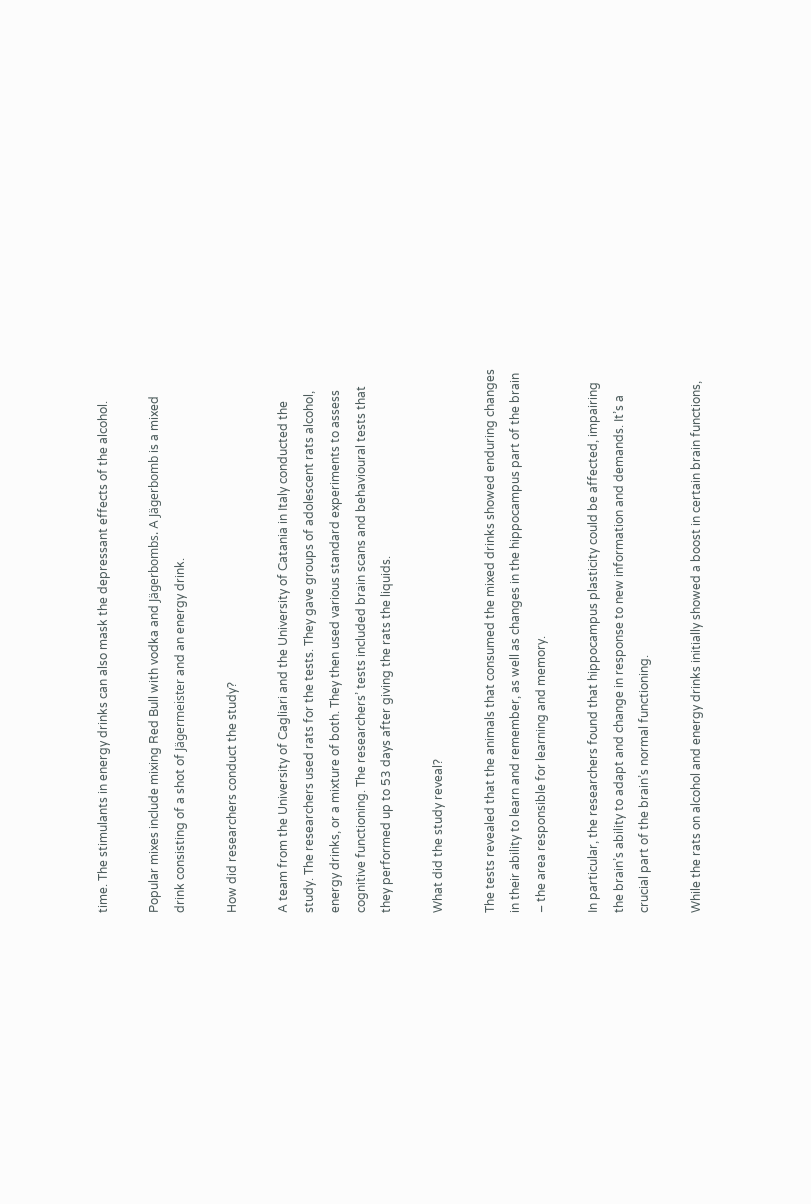time. The stimulants in energy drinks can also mask the depressant effects of the alcohol.

Popular mixes include mixing Red Bull with vodka and Jägerbombs. A Jägerbomb is a mixed drink consisting of a shot of Jägermeister and an energy drink.

How did researchers conduct the study?

A team from the University of Cagliari and the University of Catania in Italy conducted the study. The researchers used rats for the tests. They gave groups of adolescent rats alcohol, energy drinks, or a mixture of both. They then used various standard experiments to assess cognitive functioning. The researchers’ tests included brain scans and behavioural tests that they performed up to 53 days after giving the rats the liquids.

What did the study reveal?

The tests revealed that the animals that consumed the mixed drinks showed enduring changes in their ability to learn and remember, as well as changes in the hippocampus part of the brain – the area responsible for learning and memory.

In particular, the researchers found that hippocampus plasticity could be affected, impairing the brain’s ability to adapt and change in response to new information and demands. It’s a crucial part of the brain’s normal functioning.

While the rats on alcohol and energy drinks initially showed a boost in certain brain functions,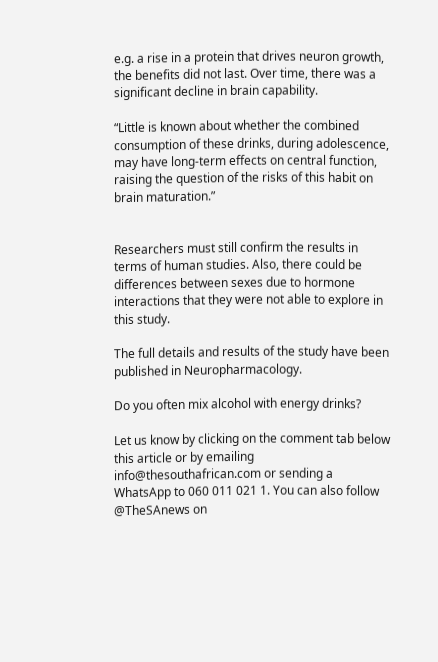e.g. a rise in a protein that drives neuron growth, the benefits did not last. Over time, there was a significant decline in brain capability.

“Little is known about whether the combined consumption of these drinks, during adolescence, may have long-term effects on central function, raising the question of the risks of this habit on brain maturation.”


Researchers must still confirm the results in terms of human studies. Also, there could be differences between sexes due to hormone interactions that they were not able to explore in this study.

The full details and results of the study have been published in Neuropharmacology.

Do you often mix alcohol with energy drinks?

Let us know by clicking on the comment tab below this article or by emailing info@thesouthafrican.com or sending a WhatsApp to 060 011 021 1. You can also follow @TheSAnews on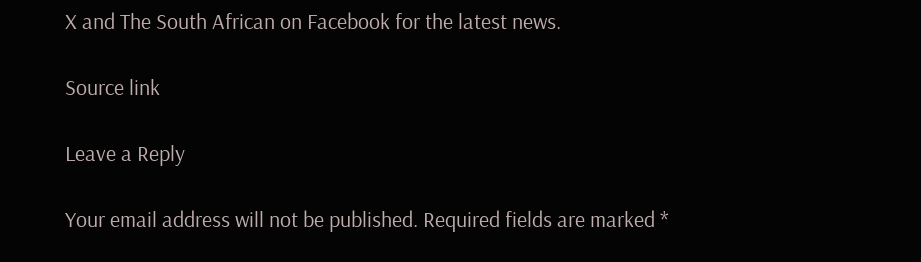X and The South African on Facebook for the latest news.

Source link

Leave a Reply

Your email address will not be published. Required fields are marked *